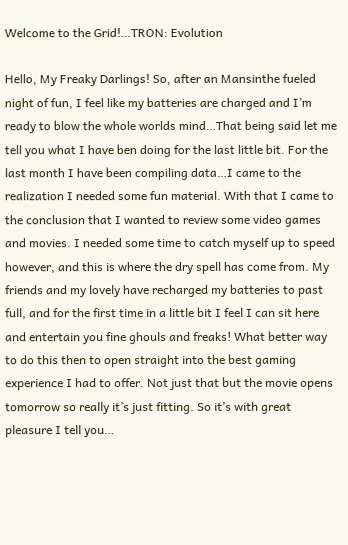Welcome to the Grid!…TRON: Evolution

Hello, My Freaky Darlings! So, after an Mansinthe fueled night of fun, I feel like my batteries are charged and I’m ready to blow the whole worlds mind…That being said let me tell you what I have ben doing for the last little bit. For the last month I have been compiling data…I came to the realization I needed some fun material. With that I came to the conclusion that I wanted to review some video games and movies. I needed some time to catch myself up to speed however, and this is where the dry spell has come from. My friends and my lovely have recharged my batteries to past full, and for the first time in a little bit I feel I can sit here and entertain you fine ghouls and freaks! What better way to do this then to open straight into the best gaming experience I had to offer. Not just that but the movie opens tomorrow so really it’s just fitting. So it’s with great pleasure I tell you…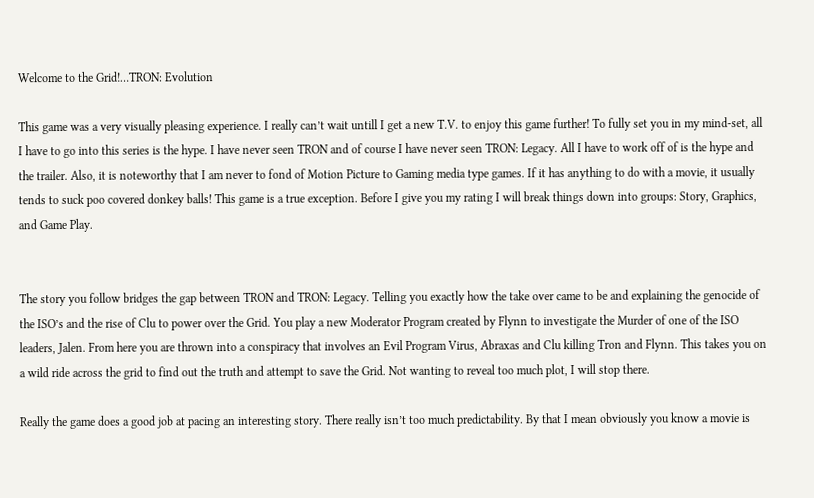Welcome to the Grid!…TRON: Evolution

This game was a very visually pleasing experience. I really can’t wait untill I get a new T.V. to enjoy this game further! To fully set you in my mind-set, all I have to go into this series is the hype. I have never seen TRON and of course I have never seen TRON: Legacy. All I have to work off of is the hype and the trailer. Also, it is noteworthy that I am never to fond of Motion Picture to Gaming media type games. If it has anything to do with a movie, it usually tends to suck poo covered donkey balls! This game is a true exception. Before I give you my rating I will break things down into groups: Story, Graphics, and Game Play.


The story you follow bridges the gap between TRON and TRON: Legacy. Telling you exactly how the take over came to be and explaining the genocide of the ISO’s and the rise of Clu to power over the Grid. You play a new Moderator Program created by Flynn to investigate the Murder of one of the ISO leaders, Jalen. From here you are thrown into a conspiracy that involves an Evil Program Virus, Abraxas and Clu killing Tron and Flynn. This takes you on a wild ride across the grid to find out the truth and attempt to save the Grid. Not wanting to reveal too much plot, I will stop there.

Really the game does a good job at pacing an interesting story. There really isn’t too much predictability. By that I mean obviously you know a movie is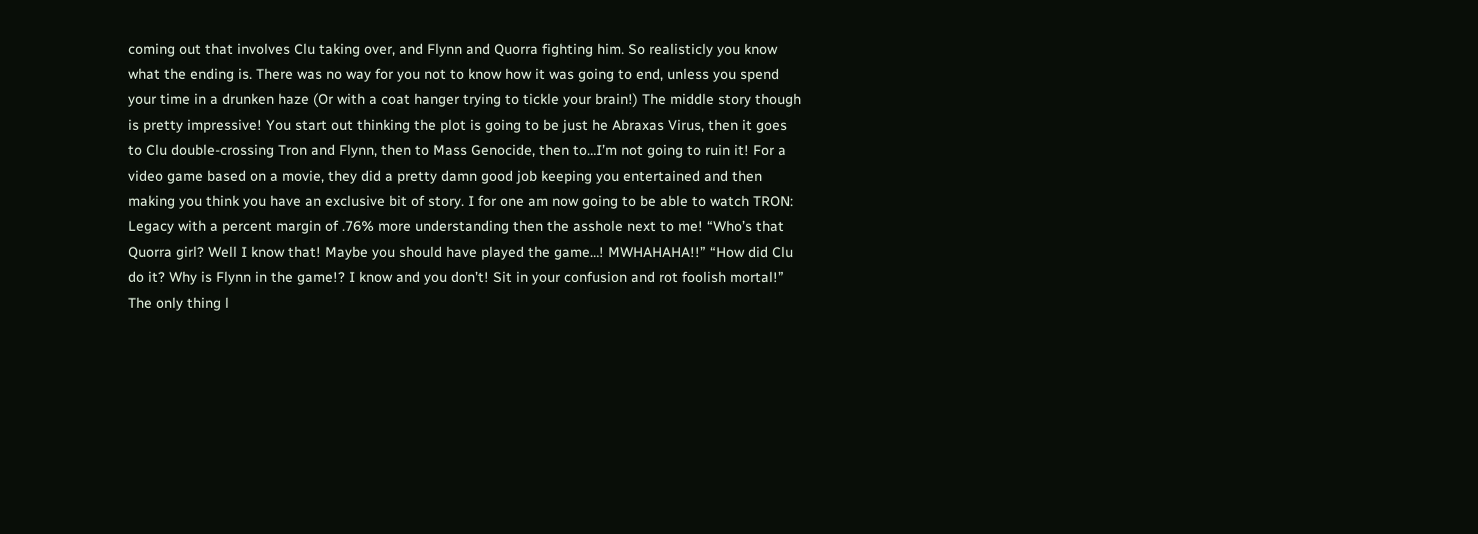coming out that involves Clu taking over, and Flynn and Quorra fighting him. So realisticly you know what the ending is. There was no way for you not to know how it was going to end, unless you spend your time in a drunken haze (Or with a coat hanger trying to tickle your brain!) The middle story though is pretty impressive! You start out thinking the plot is going to be just he Abraxas Virus, then it goes to Clu double-crossing Tron and Flynn, then to Mass Genocide, then to…I’m not going to ruin it! For a video game based on a movie, they did a pretty damn good job keeping you entertained and then making you think you have an exclusive bit of story. I for one am now going to be able to watch TRON: Legacy with a percent margin of .76% more understanding then the asshole next to me! “Who’s that Quorra girl? Well I know that! Maybe you should have played the game…! MWHAHAHA!!” “How did Clu do it? Why is Flynn in the game!? I know and you don’t! Sit in your confusion and rot foolish mortal!” The only thing l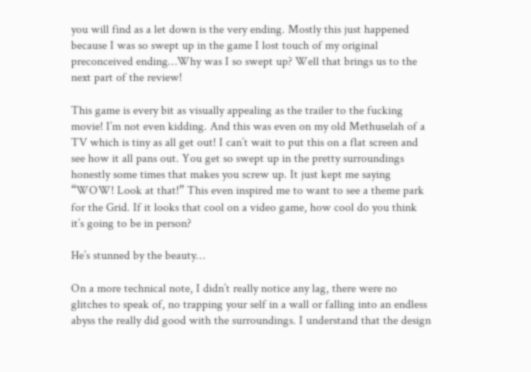you will find as a let down is the very ending. Mostly this just happened because I was so swept up in the game I lost touch of my original preconceived ending…Why was I so swept up? Well that brings us to the next part of the review!

This game is every bit as visually appealing as the trailer to the fucking movie! I’m not even kidding. And this was even on my old Methuselah of a TV which is tiny as all get out! I can’t wait to put this on a flat screen and see how it all pans out. You get so swept up in the pretty surroundings honestly some times that makes you screw up. It just kept me saying “WOW! Look at that!” This even inspired me to want to see a theme park for the Grid. If it looks that cool on a video game, how cool do you think it’s going to be in person?

He’s stunned by the beauty…

On a more technical note, I didn’t really notice any lag, there were no glitches to speak of, no trapping your self in a wall or falling into an endless abyss the really did good with the surroundings. I understand that the design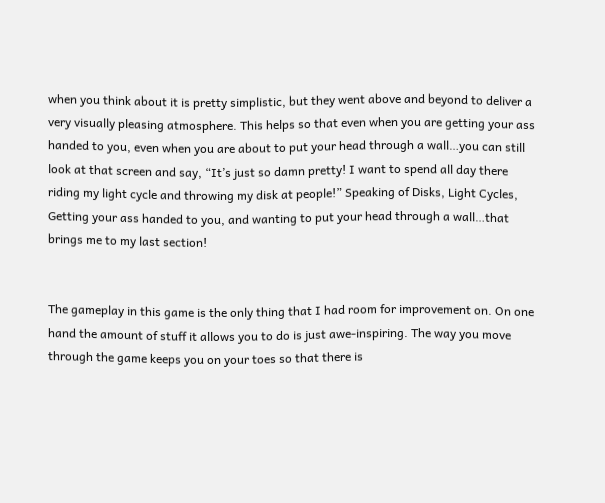when you think about it is pretty simplistic, but they went above and beyond to deliver a very visually pleasing atmosphere. This helps so that even when you are getting your ass handed to you, even when you are about to put your head through a wall…you can still look at that screen and say, “It’s just so damn pretty! I want to spend all day there riding my light cycle and throwing my disk at people!” Speaking of Disks, Light Cycles, Getting your ass handed to you, and wanting to put your head through a wall…that brings me to my last section!


The gameplay in this game is the only thing that I had room for improvement on. On one hand the amount of stuff it allows you to do is just awe-inspiring. The way you move through the game keeps you on your toes so that there is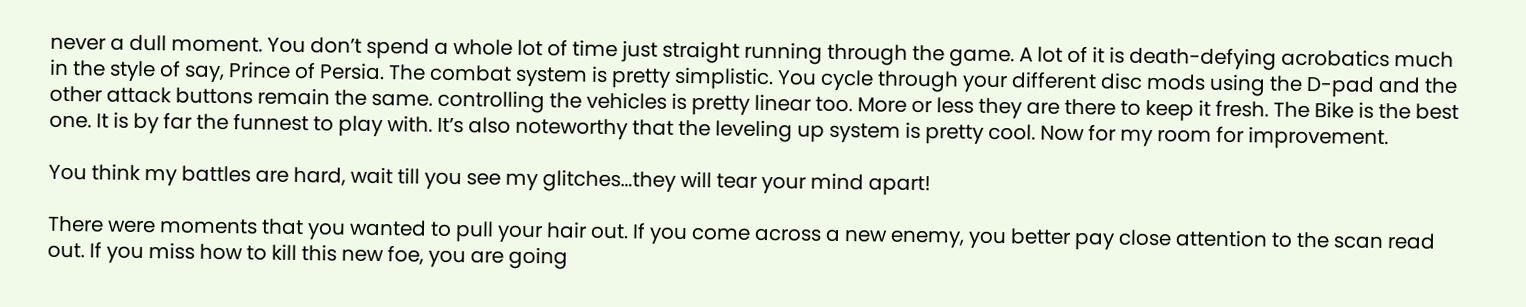never a dull moment. You don’t spend a whole lot of time just straight running through the game. A lot of it is death-defying acrobatics much in the style of say, Prince of Persia. The combat system is pretty simplistic. You cycle through your different disc mods using the D-pad and the other attack buttons remain the same. controlling the vehicles is pretty linear too. More or less they are there to keep it fresh. The Bike is the best one. It is by far the funnest to play with. It’s also noteworthy that the leveling up system is pretty cool. Now for my room for improvement.

You think my battles are hard, wait till you see my glitches…they will tear your mind apart!

There were moments that you wanted to pull your hair out. If you come across a new enemy, you better pay close attention to the scan read out. If you miss how to kill this new foe, you are going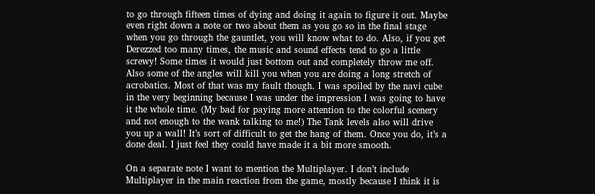to go through fifteen times of dying and doing it again to figure it out. Maybe even right down a note or two about them as you go so in the final stage when you go through the gauntlet, you will know what to do. Also, if you get Derezzed too many times, the music and sound effects tend to go a little screwy! Some times it would just bottom out and completely throw me off. Also some of the angles will kill you when you are doing a long stretch of acrobatics. Most of that was my fault though. I was spoiled by the navi cube in the very beginning because I was under the impression I was going to have it the whole time. (My bad for paying more attention to the colorful scenery and not enough to the wank talking to me!) The Tank levels also will drive you up a wall! It’s sort of difficult to get the hang of them. Once you do, it’s a done deal. I just feel they could have made it a bit more smooth.

On a separate note I want to mention the Multiplayer. I don’t include Multiplayer in the main reaction from the game, mostly because I think it is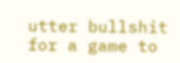utter bullshit for a game to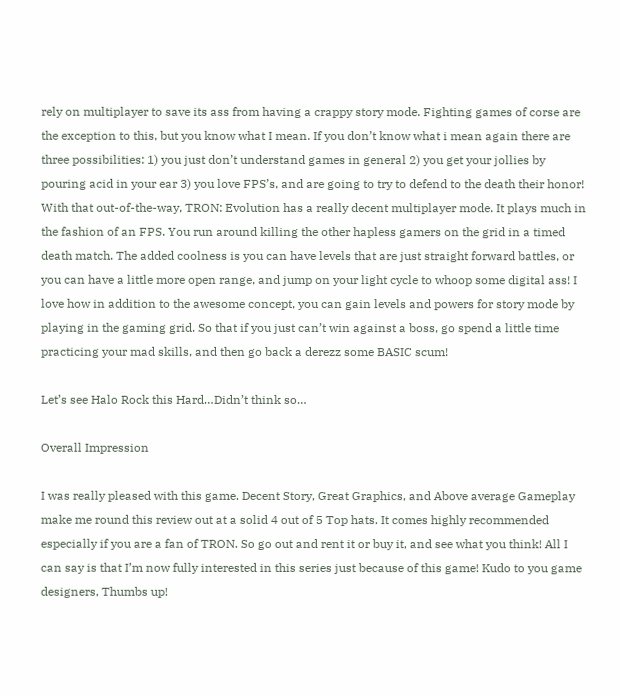rely on multiplayer to save its ass from having a crappy story mode. Fighting games of corse are the exception to this, but you know what I mean. If you don’t know what i mean again there are three possibilities: 1) you just don’t understand games in general 2) you get your jollies by pouring acid in your ear 3) you love FPS’s, and are going to try to defend to the death their honor! With that out-of-the-way, TRON: Evolution has a really decent multiplayer mode. It plays much in the fashion of an FPS. You run around killing the other hapless gamers on the grid in a timed death match. The added coolness is you can have levels that are just straight forward battles, or you can have a little more open range, and jump on your light cycle to whoop some digital ass! I love how in addition to the awesome concept, you can gain levels and powers for story mode by playing in the gaming grid. So that if you just can’t win against a boss, go spend a little time practicing your mad skills, and then go back a derezz some BASIC scum!

Let’s see Halo Rock this Hard…Didn’t think so…

Overall Impression

I was really pleased with this game. Decent Story, Great Graphics, and Above average Gameplay make me round this review out at a solid 4 out of 5 Top hats. It comes highly recommended especially if you are a fan of TRON. So go out and rent it or buy it, and see what you think! All I can say is that I’m now fully interested in this series just because of this game! Kudo to you game designers, Thumbs up!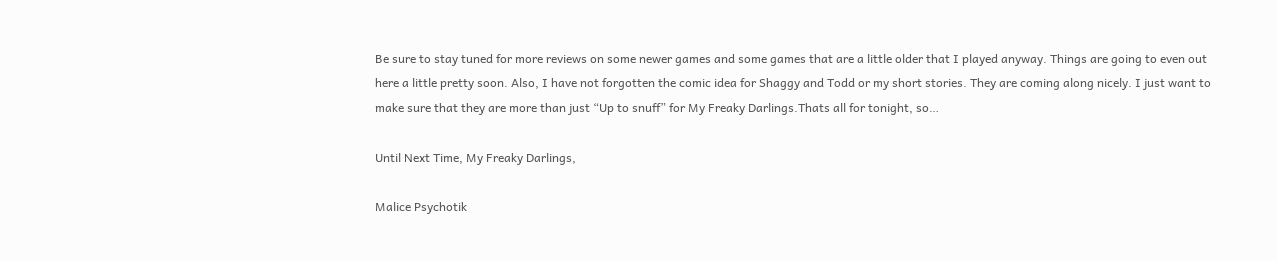Be sure to stay tuned for more reviews on some newer games and some games that are a little older that I played anyway. Things are going to even out here a little pretty soon. Also, I have not forgotten the comic idea for Shaggy and Todd or my short stories. They are coming along nicely. I just want to make sure that they are more than just “Up to snuff” for My Freaky Darlings.Thats all for tonight, so…

Until Next Time, My Freaky Darlings,

Malice Psychotik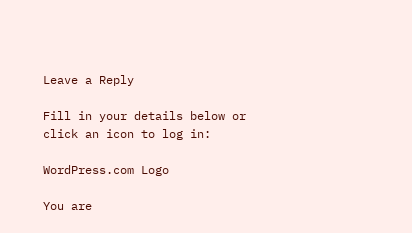Leave a Reply

Fill in your details below or click an icon to log in:

WordPress.com Logo

You are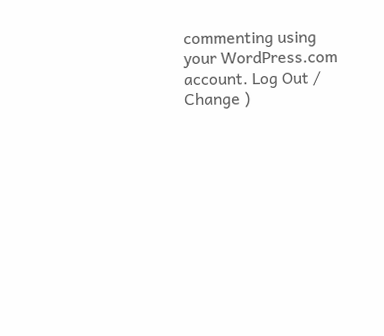commenting using your WordPress.com account. Log Out /  Change )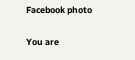Facebook photo

You are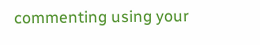commenting using your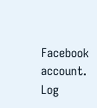Facebook account. Log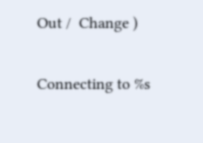Out /  Change )

Connecting to %s